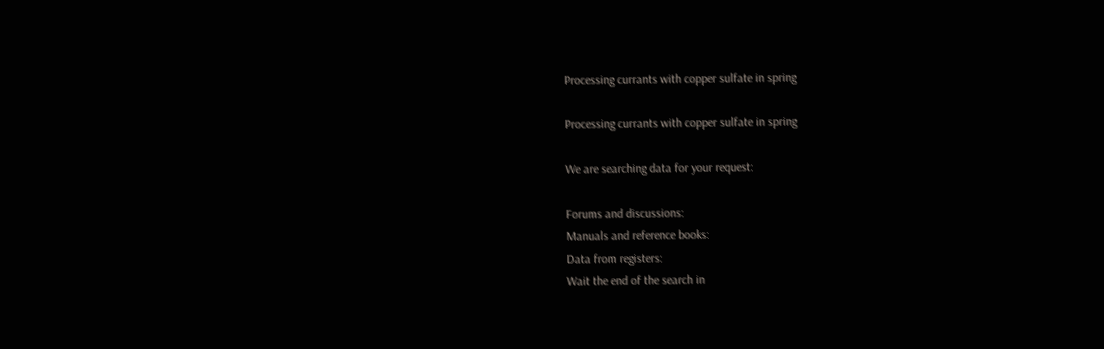Processing currants with copper sulfate in spring

Processing currants with copper sulfate in spring

We are searching data for your request:

Forums and discussions:
Manuals and reference books:
Data from registers:
Wait the end of the search in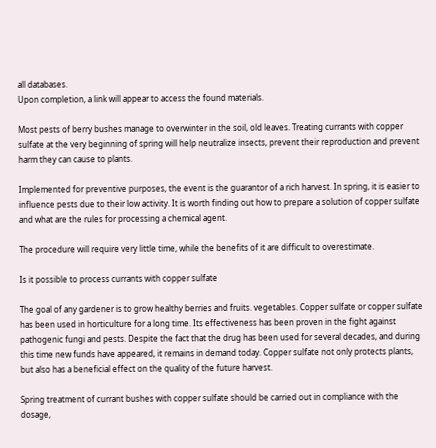all databases.
Upon completion, a link will appear to access the found materials.

Most pests of berry bushes manage to overwinter in the soil, old leaves. Treating currants with copper sulfate at the very beginning of spring will help neutralize insects, prevent their reproduction and prevent harm they can cause to plants.

Implemented for preventive purposes, the event is the guarantor of a rich harvest. In spring, it is easier to influence pests due to their low activity. It is worth finding out how to prepare a solution of copper sulfate and what are the rules for processing a chemical agent.

The procedure will require very little time, while the benefits of it are difficult to overestimate.

Is it possible to process currants with copper sulfate

The goal of any gardener is to grow healthy berries and fruits. vegetables. Copper sulfate or copper sulfate has been used in horticulture for a long time. Its effectiveness has been proven in the fight against pathogenic fungi and pests. Despite the fact that the drug has been used for several decades, and during this time new funds have appeared, it remains in demand today. Copper sulfate not only protects plants, but also has a beneficial effect on the quality of the future harvest.

Spring treatment of currant bushes with copper sulfate should be carried out in compliance with the dosage,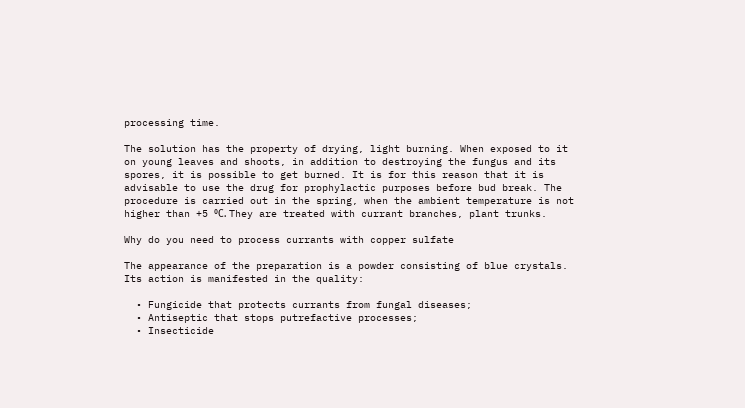processing time.

The solution has the property of drying, light burning. When exposed to it on young leaves and shoots, in addition to destroying the fungus and its spores, it is possible to get burned. It is for this reason that it is advisable to use the drug for prophylactic purposes before bud break. The procedure is carried out in the spring, when the ambient temperature is not higher than +5 ⁰С. They are treated with currant branches, plant trunks.

Why do you need to process currants with copper sulfate

The appearance of the preparation is a powder consisting of blue crystals. Its action is manifested in the quality:

  • Fungicide that protects currants from fungal diseases;
  • Antiseptic that stops putrefactive processes;
  • Insecticide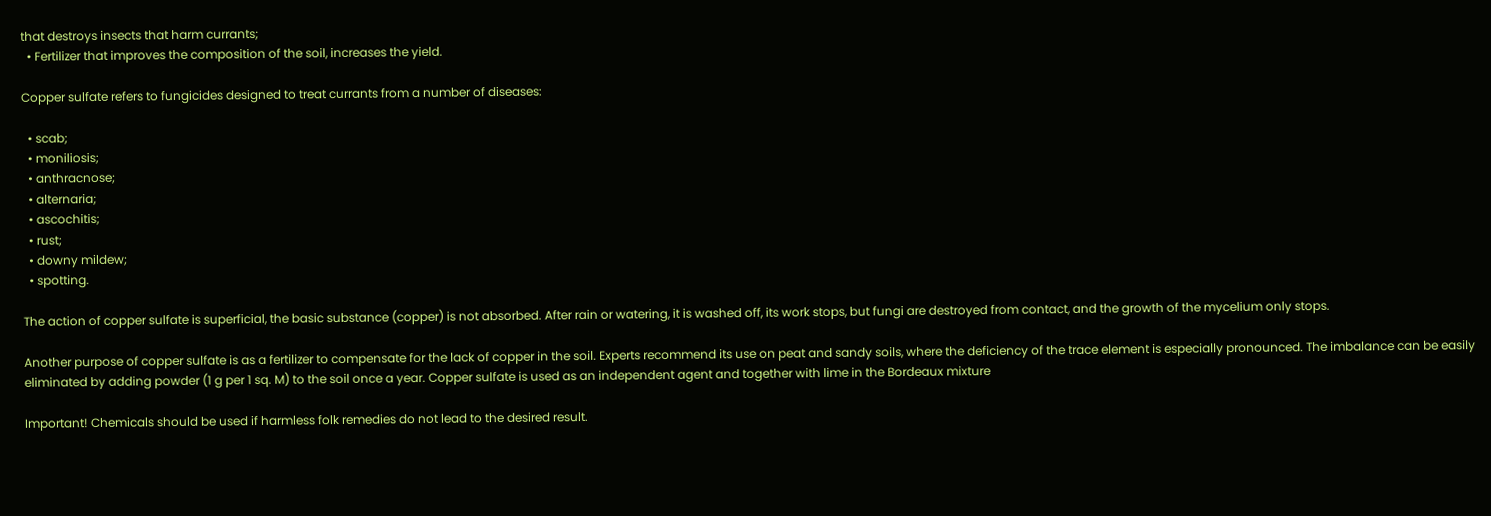that destroys insects that harm currants;
  • Fertilizer that improves the composition of the soil, increases the yield.

Copper sulfate refers to fungicides designed to treat currants from a number of diseases:

  • scab;
  • moniliosis;
  • anthracnose;
  • alternaria;
  • ascochitis;
  • rust;
  • downy mildew;
  • spotting.

The action of copper sulfate is superficial, the basic substance (copper) is not absorbed. After rain or watering, it is washed off, its work stops, but fungi are destroyed from contact, and the growth of the mycelium only stops.

Another purpose of copper sulfate is as a fertilizer to compensate for the lack of copper in the soil. Experts recommend its use on peat and sandy soils, where the deficiency of the trace element is especially pronounced. The imbalance can be easily eliminated by adding powder (1 g per 1 sq. M) to the soil once a year. Copper sulfate is used as an independent agent and together with lime in the Bordeaux mixture

Important! Chemicals should be used if harmless folk remedies do not lead to the desired result.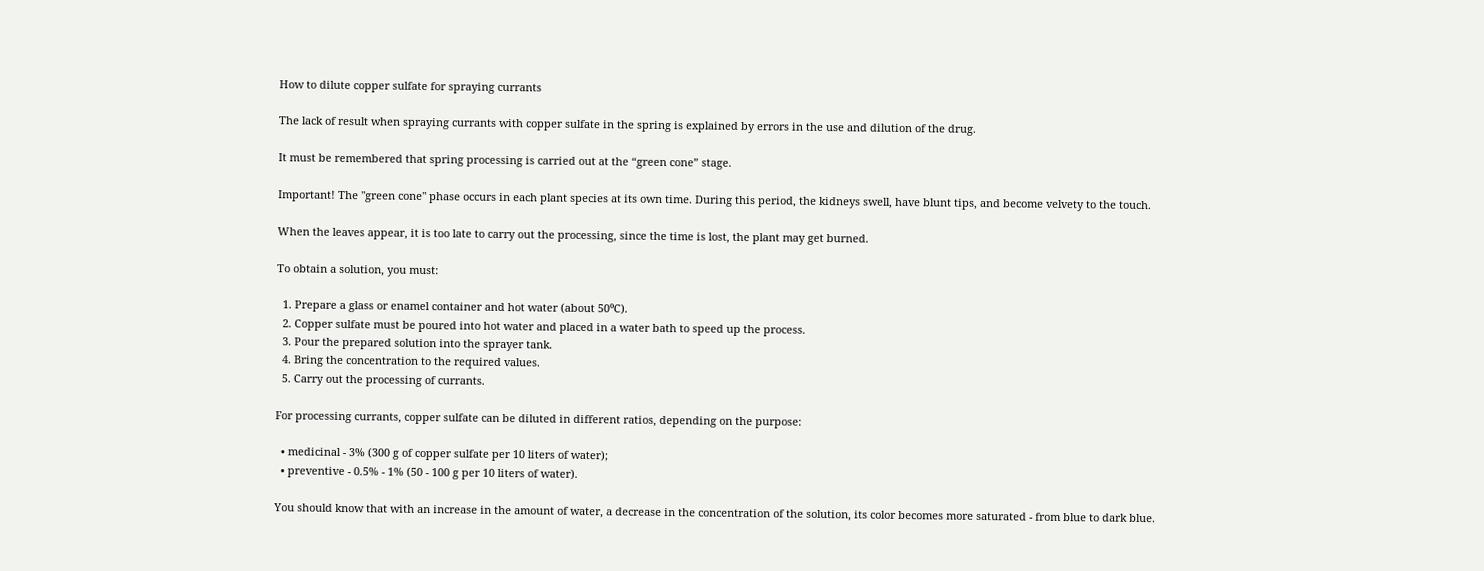How to dilute copper sulfate for spraying currants

The lack of result when spraying currants with copper sulfate in the spring is explained by errors in the use and dilution of the drug.

It must be remembered that spring processing is carried out at the “green cone” stage.

Important! The "green cone" phase occurs in each plant species at its own time. During this period, the kidneys swell, have blunt tips, and become velvety to the touch.

When the leaves appear, it is too late to carry out the processing, since the time is lost, the plant may get burned.

To obtain a solution, you must:

  1. Prepare a glass or enamel container and hot water (about 50⁰C).
  2. Copper sulfate must be poured into hot water and placed in a water bath to speed up the process.
  3. Pour the prepared solution into the sprayer tank.
  4. Bring the concentration to the required values.
  5. Carry out the processing of currants.

For processing currants, copper sulfate can be diluted in different ratios, depending on the purpose:

  • medicinal - 3% (300 g of copper sulfate per 10 liters of water);
  • preventive - 0.5% - 1% (50 - 100 g per 10 liters of water).

You should know that with an increase in the amount of water, a decrease in the concentration of the solution, its color becomes more saturated - from blue to dark blue.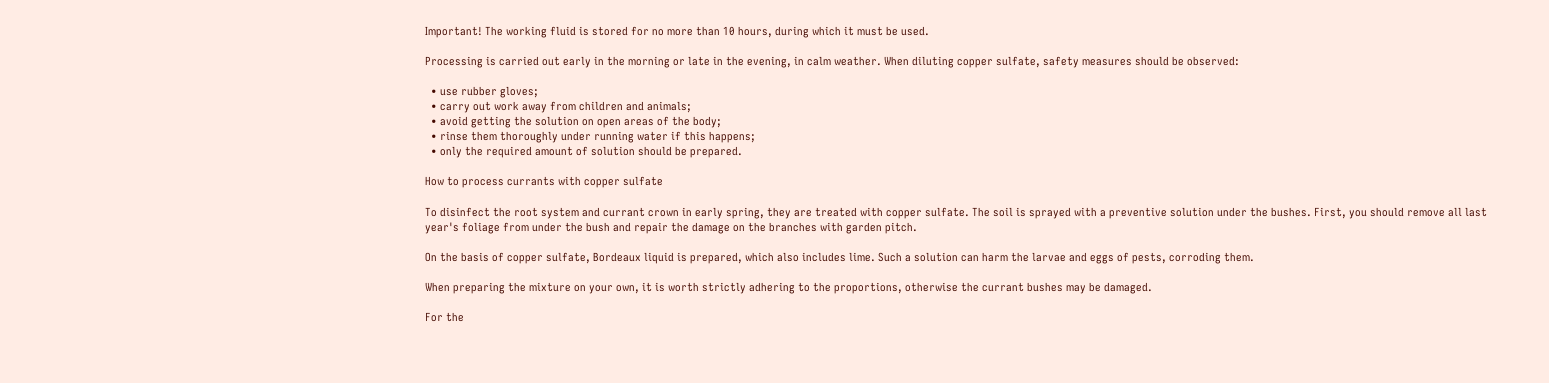Important! The working fluid is stored for no more than 10 hours, during which it must be used.

Processing is carried out early in the morning or late in the evening, in calm weather. When diluting copper sulfate, safety measures should be observed:

  • use rubber gloves;
  • carry out work away from children and animals;
  • avoid getting the solution on open areas of the body;
  • rinse them thoroughly under running water if this happens;
  • only the required amount of solution should be prepared.

How to process currants with copper sulfate

To disinfect the root system and currant crown in early spring, they are treated with copper sulfate. The soil is sprayed with a preventive solution under the bushes. First, you should remove all last year's foliage from under the bush and repair the damage on the branches with garden pitch.

On the basis of copper sulfate, Bordeaux liquid is prepared, which also includes lime. Such a solution can harm the larvae and eggs of pests, corroding them.

When preparing the mixture on your own, it is worth strictly adhering to the proportions, otherwise the currant bushes may be damaged.

For the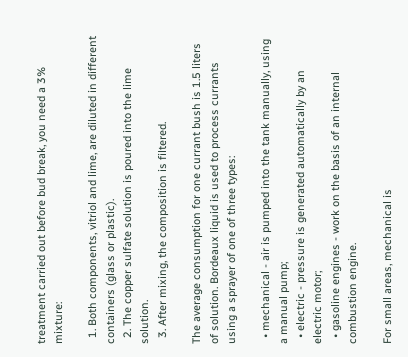treatment carried out before bud break, you need a 3% mixture:

  1. Both components, vitriol and lime, are diluted in different containers (glass or plastic).
  2. The copper sulfate solution is poured into the lime solution.
  3. After mixing, the composition is filtered.

The average consumption for one currant bush is 1.5 liters of solution. Bordeaux liquid is used to process currants using a sprayer of one of three types:

  • mechanical - air is pumped into the tank manually, using a manual pump;
  • electric - pressure is generated automatically by an electric motor;
  • gasoline engines - work on the basis of an internal combustion engine.

For small areas, mechanical is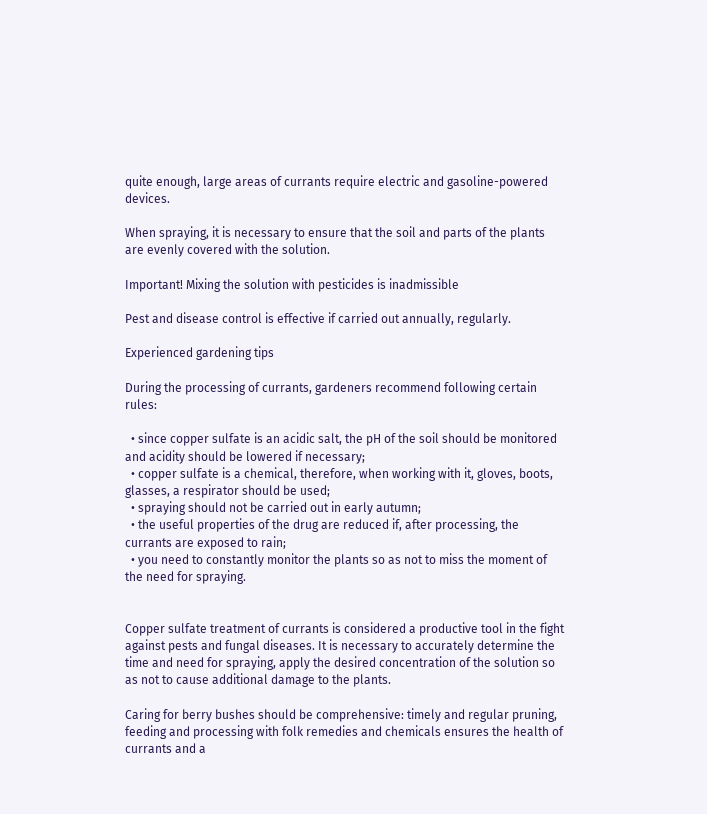quite enough, large areas of currants require electric and gasoline-powered devices.

When spraying, it is necessary to ensure that the soil and parts of the plants are evenly covered with the solution.

Important! Mixing the solution with pesticides is inadmissible

Pest and disease control is effective if carried out annually, regularly.

Experienced gardening tips

During the processing of currants, gardeners recommend following certain rules:

  • since copper sulfate is an acidic salt, the pH of the soil should be monitored and acidity should be lowered if necessary;
  • copper sulfate is a chemical, therefore, when working with it, gloves, boots, glasses, a respirator should be used;
  • spraying should not be carried out in early autumn;
  • the useful properties of the drug are reduced if, after processing, the currants are exposed to rain;
  • you need to constantly monitor the plants so as not to miss the moment of the need for spraying.


Copper sulfate treatment of currants is considered a productive tool in the fight against pests and fungal diseases. It is necessary to accurately determine the time and need for spraying, apply the desired concentration of the solution so as not to cause additional damage to the plants.

Caring for berry bushes should be comprehensive: timely and regular pruning, feeding and processing with folk remedies and chemicals ensures the health of currants and a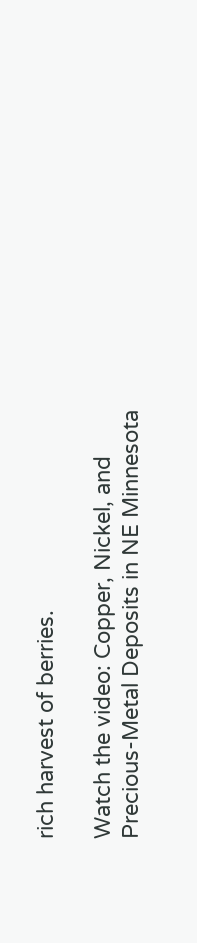rich harvest of berries.

Watch the video: Copper, Nickel, and Precious-Metal Deposits in NE Minnesota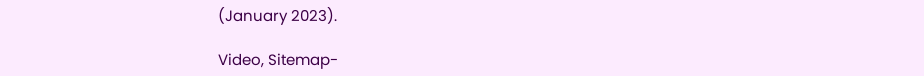(January 2023).

Video, Sitemap-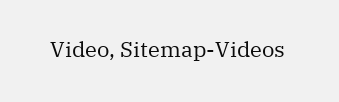Video, Sitemap-Videos